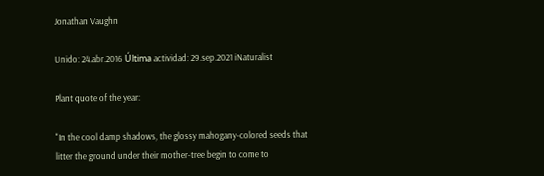Jonathan Vaughn

Unido: 24.abr.2016 Última actividad: 29.sep.2021 iNaturalist

Plant quote of the year:

"In the cool damp shadows, the glossy mahogany-colored seeds that litter the ground under their mother-tree begin to come to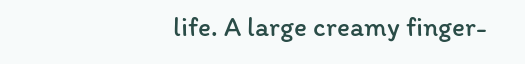life. A large creamy finger-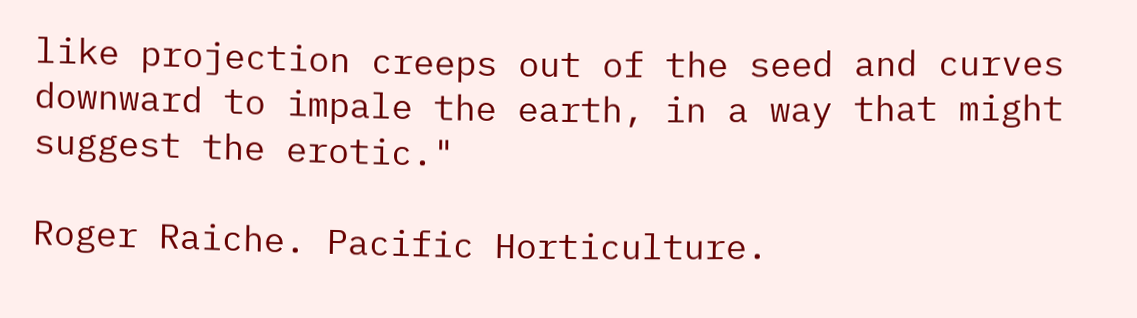like projection creeps out of the seed and curves downward to impale the earth, in a way that might suggest the erotic."

Roger Raiche. Pacific Horticulture.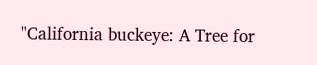"California buckeye: A Tree for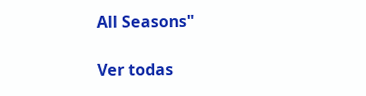All Seasons"

Ver todas